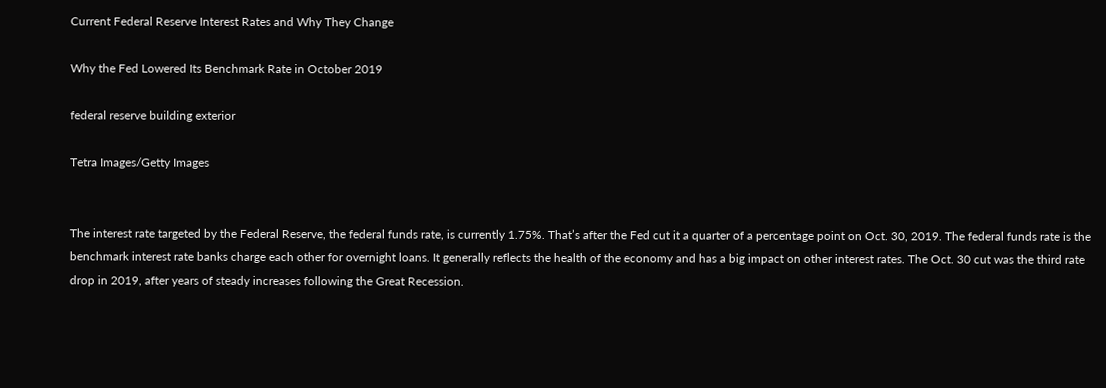Current Federal Reserve Interest Rates and Why They Change

Why the Fed Lowered Its Benchmark Rate in October 2019

federal reserve building exterior

Tetra Images/Getty Images


The interest rate targeted by the Federal Reserve, the federal funds rate, is currently 1.75%. That’s after the Fed cut it a quarter of a percentage point on Oct. 30, 2019. The federal funds rate is the benchmark interest rate banks charge each other for overnight loans. It generally reflects the health of the economy and has a big impact on other interest rates. The Oct. 30 cut was the third rate drop in 2019, after years of steady increases following the Great Recession.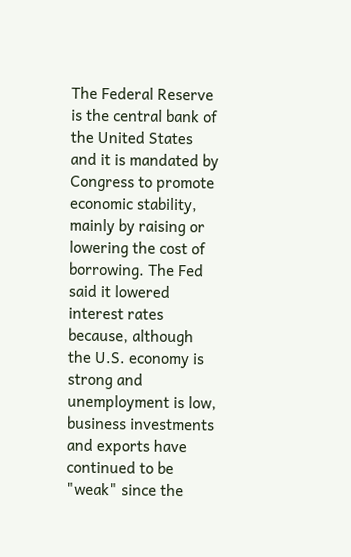The Federal Reserve is the central bank of the United States and it is mandated by Congress to promote economic stability, mainly by raising or lowering the cost of borrowing. The Fed said it lowered interest rates because, although the U.S. economy is strong and unemployment is low, business investments and exports have continued to be "weak" since the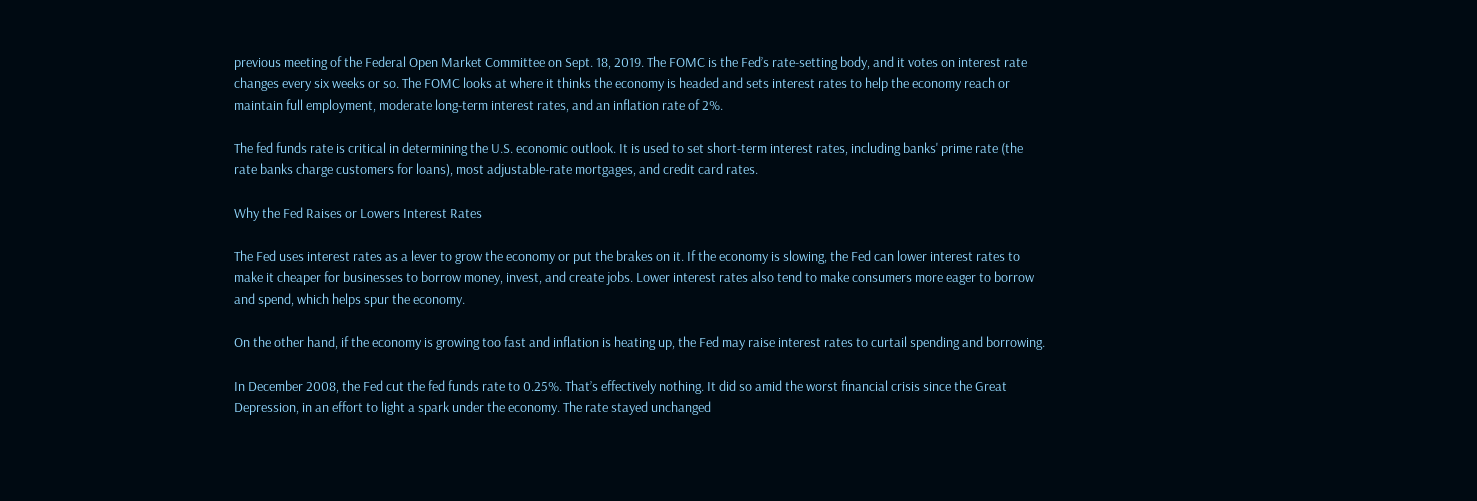previous meeting of the Federal Open Market Committee on Sept. 18, 2019. The FOMC is the Fed’s rate-setting body, and it votes on interest rate changes every six weeks or so. The FOMC looks at where it thinks the economy is headed and sets interest rates to help the economy reach or maintain full employment, moderate long-term interest rates, and an inflation rate of 2%.

The fed funds rate is critical in determining the U.S. economic outlook. It is used to set short-term interest rates, including banks' prime rate (the rate banks charge customers for loans), most adjustable-rate mortgages, and credit card rates.

Why the Fed Raises or Lowers Interest Rates

The Fed uses interest rates as a lever to grow the economy or put the brakes on it. If the economy is slowing, the Fed can lower interest rates to make it cheaper for businesses to borrow money, invest, and create jobs. Lower interest rates also tend to make consumers more eager to borrow and spend, which helps spur the economy.

On the other hand, if the economy is growing too fast and inflation is heating up, the Fed may raise interest rates to curtail spending and borrowing.

In December 2008, the Fed cut the fed funds rate to 0.25%. That’s effectively nothing. It did so amid the worst financial crisis since the Great Depression, in an effort to light a spark under the economy. The rate stayed unchanged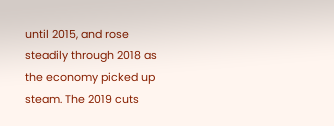until 2015, and rose steadily through 2018 as the economy picked up steam. The 2019 cuts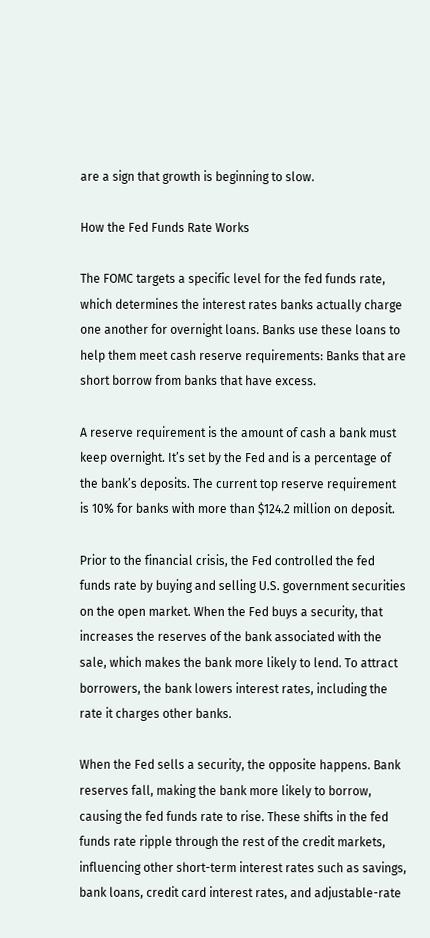are a sign that growth is beginning to slow.

How the Fed Funds Rate Works

The FOMC targets a specific level for the fed funds rate, which determines the interest rates banks actually charge one another for overnight loans. Banks use these loans to help them meet cash reserve requirements: Banks that are short borrow from banks that have excess.

A reserve requirement is the amount of cash a bank must keep overnight. It’s set by the Fed and is a percentage of the bank’s deposits. The current top reserve requirement is 10% for banks with more than $124.2 million on deposit.

Prior to the financial crisis, the Fed controlled the fed funds rate by buying and selling U.S. government securities on the open market. When the Fed buys a security, that increases the reserves of the bank associated with the sale, which makes the bank more likely to lend. To attract borrowers, the bank lowers interest rates, including the rate it charges other banks.

When the Fed sells a security, the opposite happens. Bank reserves fall, making the bank more likely to borrow, causing the fed funds rate to rise. These shifts in the fed funds rate ripple through the rest of the credit markets, influencing other short-term interest rates such as savings, bank loans, credit card interest rates, and adjustable-rate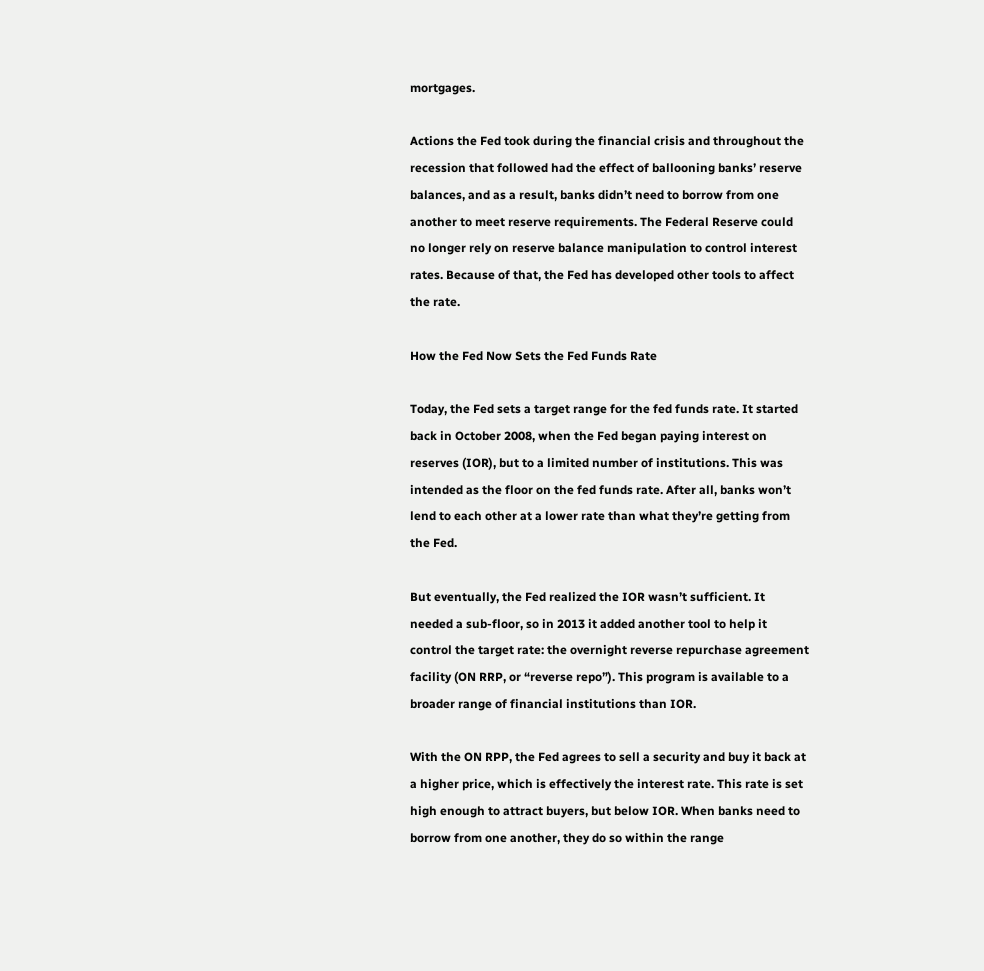mortgages.

Actions the Fed took during the financial crisis and throughout the recession that followed had the effect of ballooning banks’ reserve balances, and as a result, banks didn’t need to borrow from one another to meet reserve requirements. The Federal Reserve could no longer rely on reserve balance manipulation to control interest rates. Because of that, the Fed has developed other tools to affect the rate.

How the Fed Now Sets the Fed Funds Rate

Today, the Fed sets a target range for the fed funds rate. It started back in October 2008, when the Fed began paying interest on reserves (IOR), but to a limited number of institutions. This was intended as the floor on the fed funds rate. After all, banks won’t lend to each other at a lower rate than what they’re getting from the Fed.

But eventually, the Fed realized the IOR wasn’t sufficient. It needed a sub-floor, so in 2013 it added another tool to help it control the target rate: the overnight reverse repurchase agreement facility (ON RRP, or “reverse repo”). This program is available to a broader range of financial institutions than IOR.

With the ON RPP, the Fed agrees to sell a security and buy it back at a higher price, which is effectively the interest rate. This rate is set high enough to attract buyers, but below IOR. When banks need to borrow from one another, they do so within the range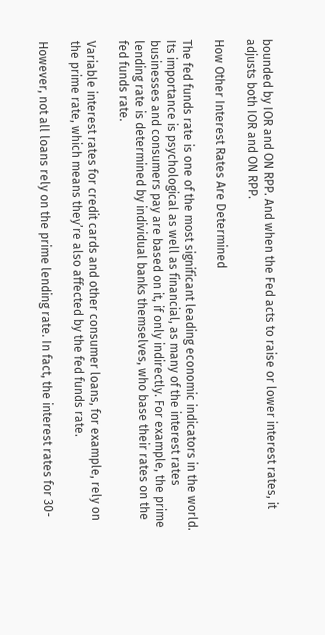bounded by IOR and ON RPP. And when the Fed acts to raise or lower interest rates, it adjusts both IOR and ON RPP.

How Other Interest Rates Are Determined

The fed funds rate is one of the most significant leading economic indicators in the world. Its importance is psychological as well as financial, as many of the interest rates businesses and consumers pay are based on it, if only indirectly. For example, the prime lending rate is determined by individual banks themselves, who base their rates on the fed funds rate.

Variable interest rates for credit cards and other consumer loans, for example, rely on the prime rate, which means they’re also affected by the fed funds rate.

However, not all loans rely on the prime lending rate. In fact, the interest rates for 30-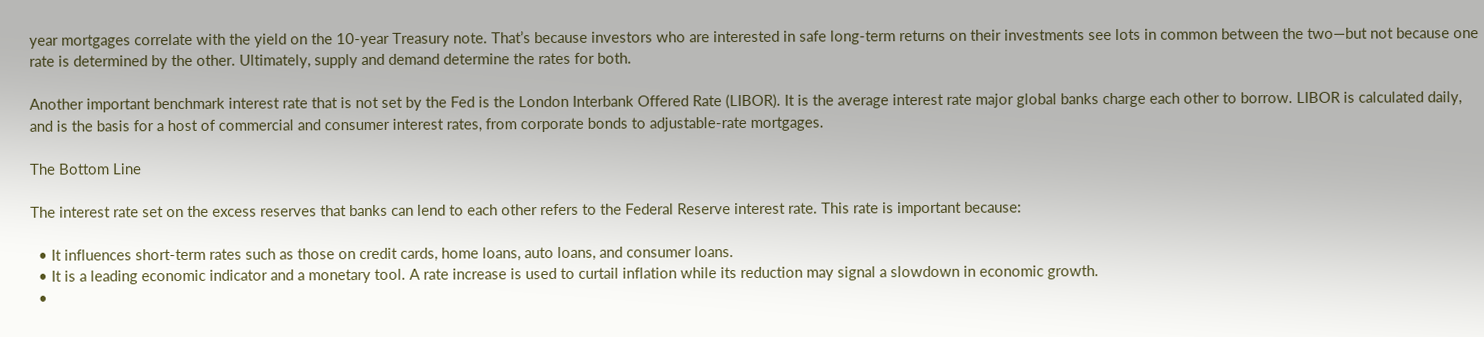year mortgages correlate with the yield on the 10-year Treasury note. That’s because investors who are interested in safe long-term returns on their investments see lots in common between the two—but not because one rate is determined by the other. Ultimately, supply and demand determine the rates for both.

Another important benchmark interest rate that is not set by the Fed is the London Interbank Offered Rate (LIBOR). It is the average interest rate major global banks charge each other to borrow. LIBOR is calculated daily, and is the basis for a host of commercial and consumer interest rates, from corporate bonds to adjustable-rate mortgages.

The Bottom Line

The interest rate set on the excess reserves that banks can lend to each other refers to the Federal Reserve interest rate. This rate is important because:

  • It influences short-term rates such as those on credit cards, home loans, auto loans, and consumer loans.
  • It is a leading economic indicator and a monetary tool. A rate increase is used to curtail inflation while its reduction may signal a slowdown in economic growth.
  •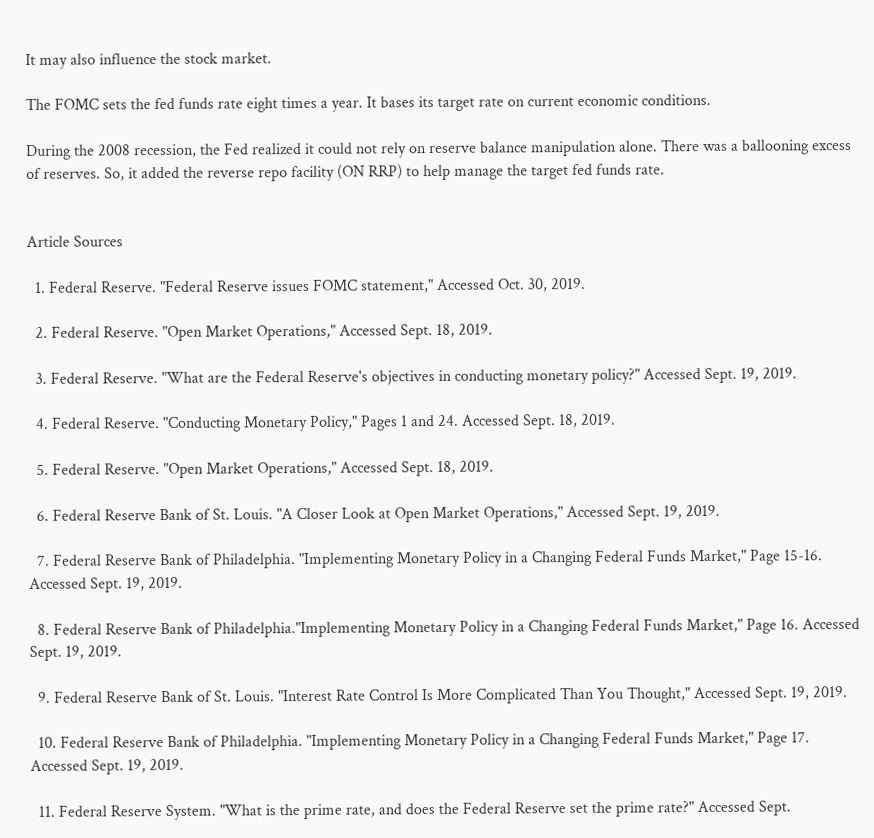It may also influence the stock market.

The FOMC sets the fed funds rate eight times a year. It bases its target rate on current economic conditions.

During the 2008 recession, the Fed realized it could not rely on reserve balance manipulation alone. There was a ballooning excess of reserves. So, it added the reverse repo facility (ON RRP) to help manage the target fed funds rate.


Article Sources

  1. Federal Reserve. "Federal Reserve issues FOMC statement," Accessed Oct. 30, 2019.

  2. Federal Reserve. "Open Market Operations," Accessed Sept. 18, 2019.

  3. Federal Reserve. "What are the Federal Reserve's objectives in conducting monetary policy?" Accessed Sept. 19, 2019.

  4. Federal Reserve. "Conducting Monetary Policy," Pages 1 and 24. Accessed Sept. 18, 2019.

  5. Federal Reserve. "Open Market Operations," Accessed Sept. 18, 2019.

  6. Federal Reserve Bank of St. Louis. "A Closer Look at Open Market Operations," Accessed Sept. 19, 2019.

  7. Federal Reserve Bank of Philadelphia. "Implementing Monetary Policy in a Changing Federal Funds Market," Page 15-16. Accessed Sept. 19, 2019.

  8. Federal Reserve Bank of Philadelphia."Implementing Monetary Policy in a Changing Federal Funds Market," Page 16. Accessed Sept. 19, 2019.

  9. Federal Reserve Bank of St. Louis. "Interest Rate Control Is More Complicated Than You Thought," Accessed Sept. 19, 2019.

  10. Federal Reserve Bank of Philadelphia. "Implementing Monetary Policy in a Changing Federal Funds Market," Page 17. Accessed Sept. 19, 2019.

  11. Federal Reserve System. "What is the prime rate, and does the Federal Reserve set the prime rate?" Accessed Sept.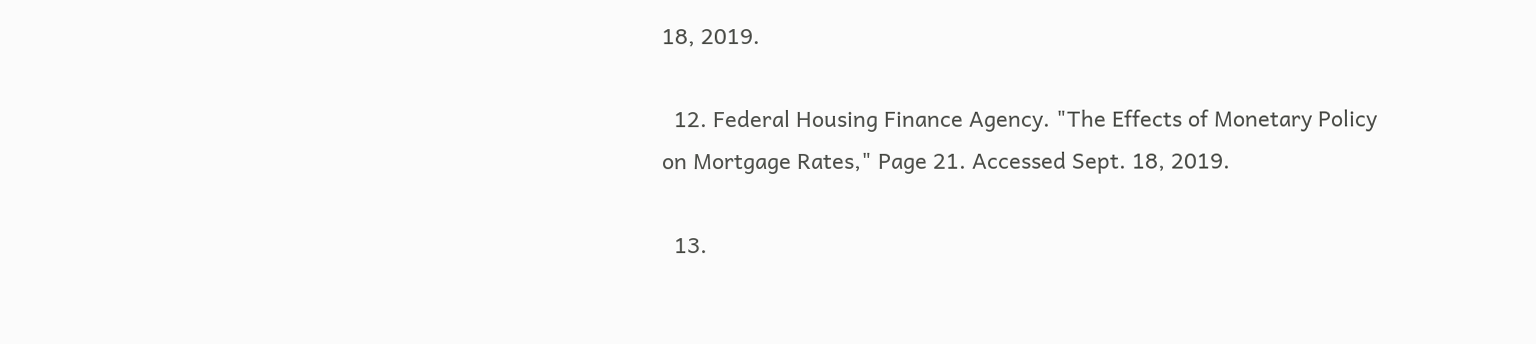18, 2019.

  12. Federal Housing Finance Agency. "The Effects of Monetary Policy on Mortgage Rates," Page 21. Accessed Sept. 18, 2019.

  13.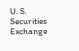U. S. Securities Exchange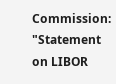Commission: "Statement on LIBOR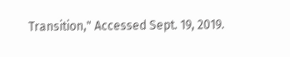Transition," Accessed Sept. 19, 2019.